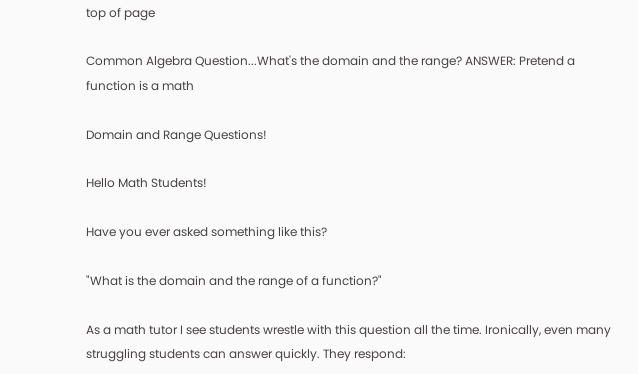top of page

Common Algebra Question...What's the domain and the range? ANSWER: Pretend a function is a math

Domain and Range Questions!

Hello Math Students!

Have you ever asked something like this?

"What is the domain and the range of a function?"

As a math tutor I see students wrestle with this question all the time. Ironically, even many struggling students can answer quickly. They respond: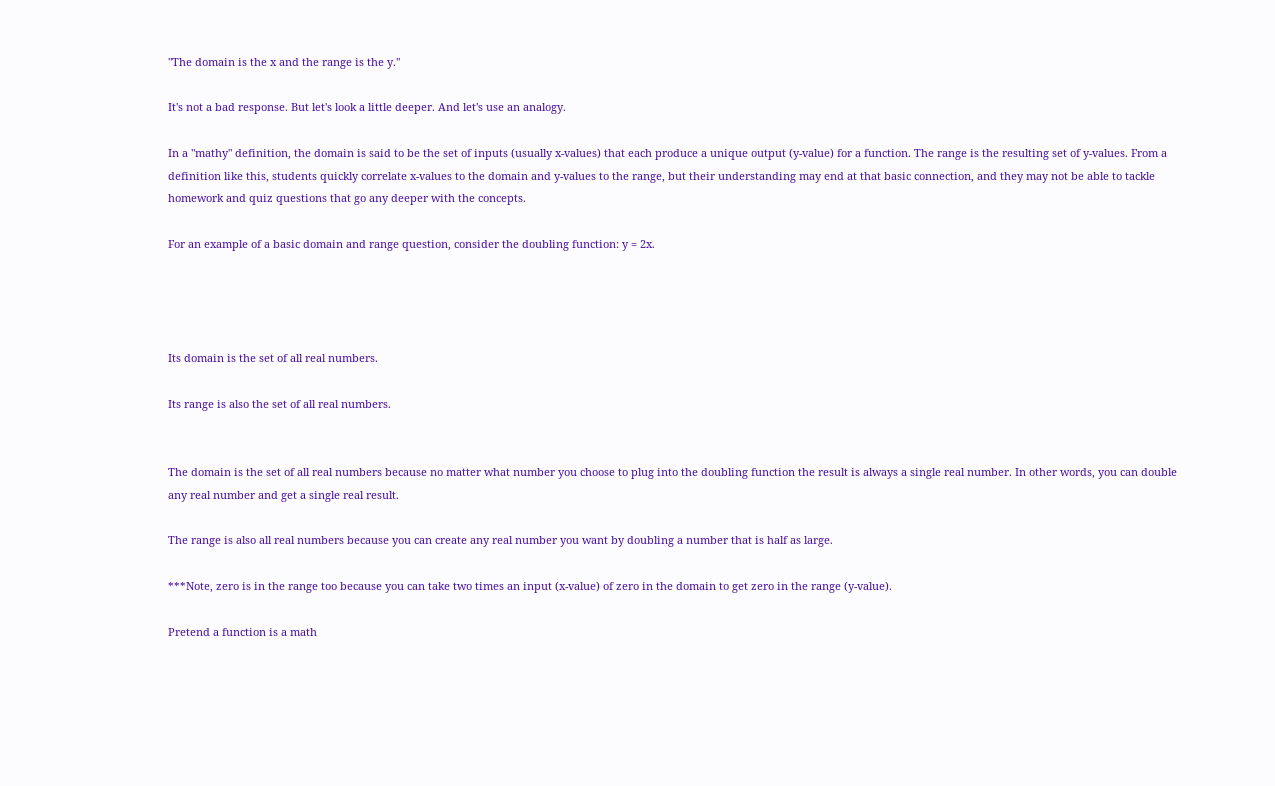"The domain is the x and the range is the y."

It's not a bad response. But let's look a little deeper. And let's use an analogy.

In a "mathy" definition, the domain is said to be the set of inputs (usually x-values) that each produce a unique output (y-value) for a function. The range is the resulting set of y-values. From a definition like this, students quickly correlate x-values to the domain and y-values to the range, but their understanding may end at that basic connection, and they may not be able to tackle homework and quiz questions that go any deeper with the concepts.

For an example of a basic domain and range question, consider the doubling function: y = 2x.




Its domain is the set of all real numbers.

Its range is also the set of all real numbers.


The domain is the set of all real numbers because no matter what number you choose to plug into the doubling function the result is always a single real number. In other words, you can double any real number and get a single real result.

The range is also all real numbers because you can create any real number you want by doubling a number that is half as large.

***Note, zero is in the range too because you can take two times an input (x-value) of zero in the domain to get zero in the range (y-value).

Pretend a function is a math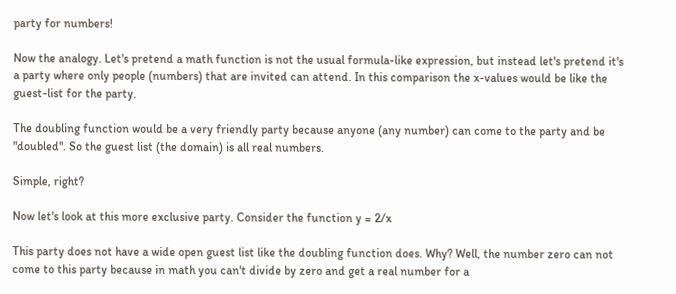party for numbers!

Now the analogy. Let's pretend a math function is not the usual formula-like expression, but instead let's pretend it's a party where only people (numbers) that are invited can attend. In this comparison the x-values would be like the guest-list for the party.

The doubling function would be a very friendly party because anyone (any number) can come to the party and be "doubled". So the guest list (the domain) is all real numbers.

Simple, right?

Now let's look at this more exclusive party. Consider the function y = 2/x

This party does not have a wide open guest list like the doubling function does. Why? Well, the number zero can not come to this party because in math you can't divide by zero and get a real number for a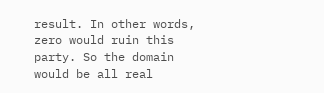result. In other words, zero would ruin this party. So the domain would be all real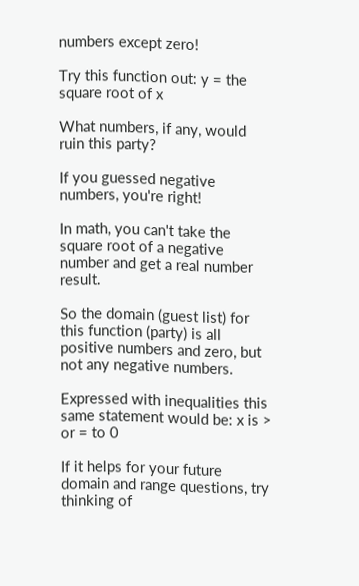numbers except zero!

Try this function out: y = the square root of x

What numbers, if any, would ruin this party?

If you guessed negative numbers, you're right!

In math, you can't take the square root of a negative number and get a real number result.

So the domain (guest list) for this function (party) is all positive numbers and zero, but not any negative numbers.

Expressed with inequalities this same statement would be: x is > or = to 0

If it helps for your future domain and range questions, try thinking of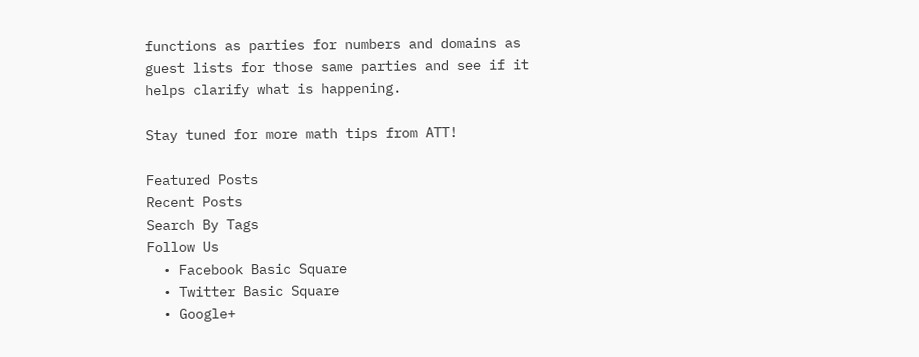functions as parties for numbers and domains as guest lists for those same parties and see if it helps clarify what is happening.

Stay tuned for more math tips from ATT!

Featured Posts
Recent Posts
Search By Tags
Follow Us
  • Facebook Basic Square
  • Twitter Basic Square
  • Google+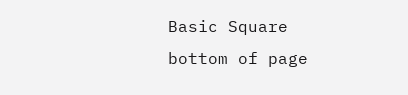Basic Square
bottom of page